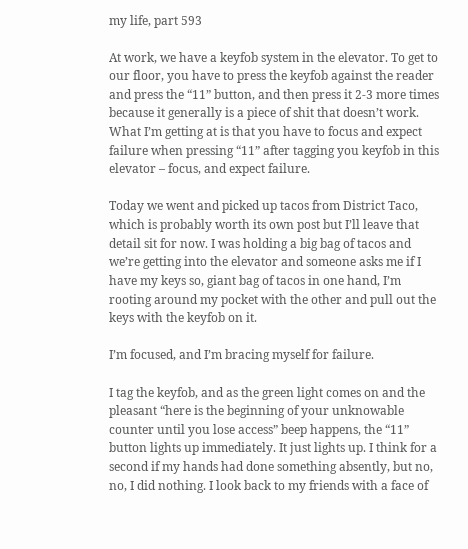my life, part 593

At work, we have a keyfob system in the elevator. To get to our floor, you have to press the keyfob against the reader and press the “11” button, and then press it 2-3 more times because it generally is a piece of shit that doesn’t work. What I’m getting at is that you have to focus and expect failure when pressing “11” after tagging you keyfob in this elevator – focus, and expect failure.

Today we went and picked up tacos from District Taco, which is probably worth its own post but I’ll leave that detail sit for now. I was holding a big bag of tacos and we’re getting into the elevator and someone asks me if I have my keys so, giant bag of tacos in one hand, I’m rooting around my pocket with the other and pull out the keys with the keyfob on it.

I’m focused, and I’m bracing myself for failure.

I tag the keyfob, and as the green light comes on and the pleasant “here is the beginning of your unknowable counter until you lose access” beep happens, the “11” button lights up immediately. It just lights up. I think for a second if my hands had done something absently, but no, no, I did nothing. I look back to my friends with a face of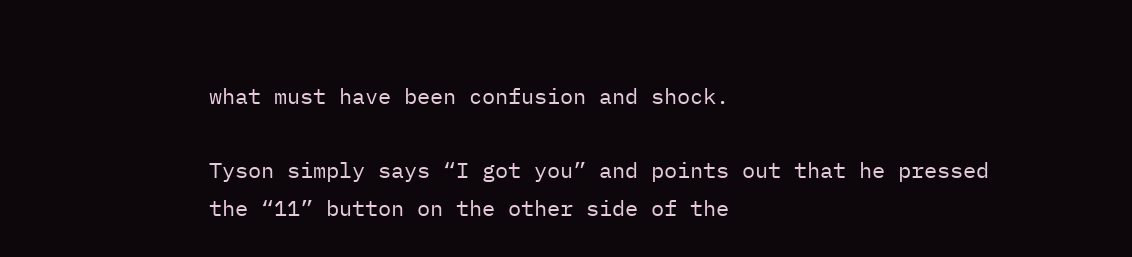what must have been confusion and shock.

Tyson simply says “I got you” and points out that he pressed the “11” button on the other side of the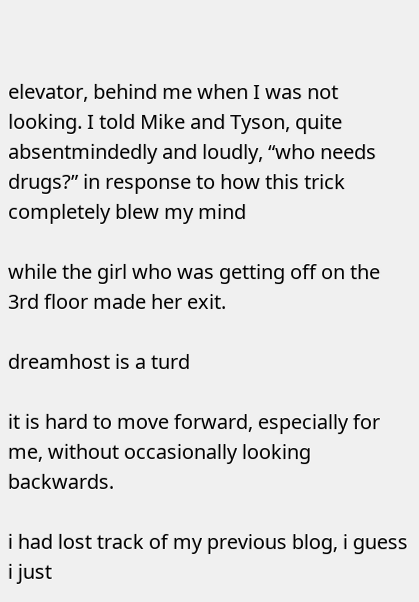elevator, behind me when I was not looking. I told Mike and Tyson, quite absentmindedly and loudly, “who needs drugs?” in response to how this trick completely blew my mind

while the girl who was getting off on the 3rd floor made her exit.

dreamhost is a turd

it is hard to move forward, especially for me, without occasionally looking backwards.

i had lost track of my previous blog, i guess i just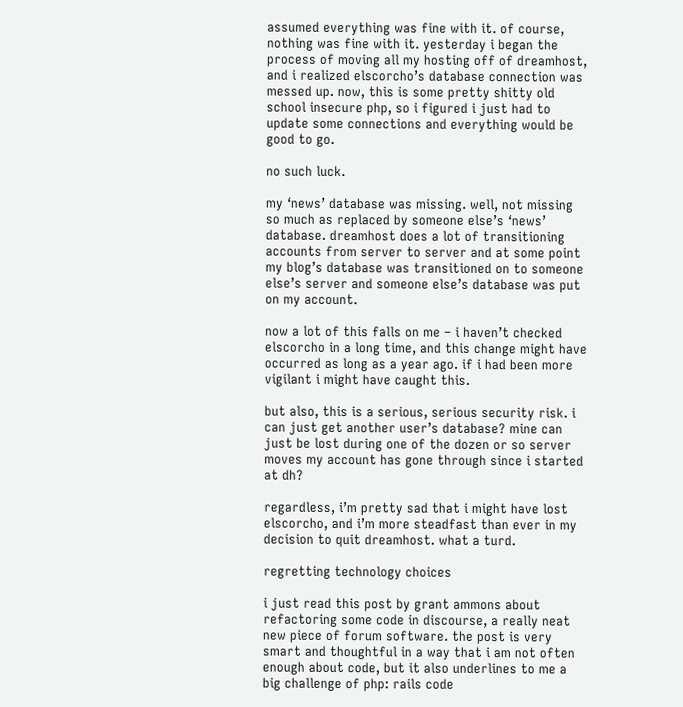assumed everything was fine with it. of course, nothing was fine with it. yesterday i began the process of moving all my hosting off of dreamhost, and i realized elscorcho’s database connection was messed up. now, this is some pretty shitty old school insecure php, so i figured i just had to update some connections and everything would be good to go.

no such luck.

my ‘news’ database was missing. well, not missing so much as replaced by someone else’s ‘news’ database. dreamhost does a lot of transitioning accounts from server to server and at some point my blog’s database was transitioned on to someone else’s server and someone else’s database was put on my account.

now a lot of this falls on me – i haven’t checked elscorcho in a long time, and this change might have occurred as long as a year ago. if i had been more vigilant i might have caught this.

but also, this is a serious, serious security risk. i can just get another user’s database? mine can just be lost during one of the dozen or so server moves my account has gone through since i started at dh?

regardless, i’m pretty sad that i might have lost elscorcho, and i’m more steadfast than ever in my decision to quit dreamhost. what a turd.

regretting technology choices

i just read this post by grant ammons about refactoring some code in discourse, a really neat new piece of forum software. the post is very smart and thoughtful in a way that i am not often enough about code, but it also underlines to me a big challenge of php: rails code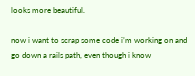looks more beautiful.

now i want to scrap some code i’m working on and go down a rails path, even though i know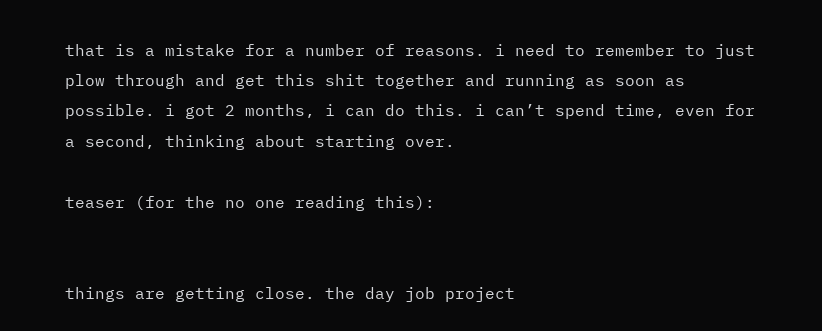that is a mistake for a number of reasons. i need to remember to just plow through and get this shit together and running as soon as possible. i got 2 months, i can do this. i can’t spend time, even for a second, thinking about starting over.

teaser (for the no one reading this):


things are getting close. the day job project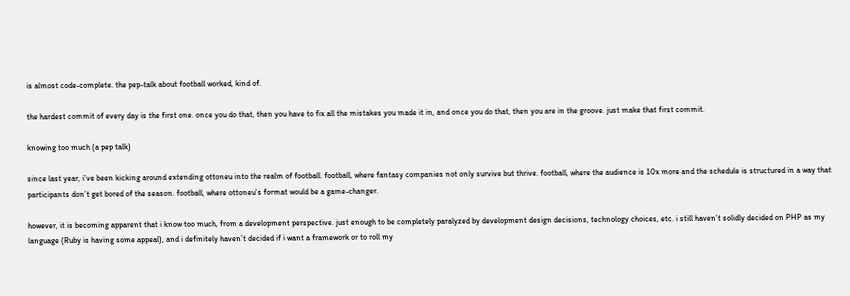is almost code-complete. the pep-talk about football worked, kind of.

the hardest commit of every day is the first one. once you do that, then you have to fix all the mistakes you made it in, and once you do that, then you are in the groove. just make that first commit.

knowing too much (a pep talk)

since last year, i’ve been kicking around extending ottoneu into the realm of football. football, where fantasy companies not only survive but thrive. football, where the audience is 10x more and the schedule is structured in a way that participants don’t get bored of the season. football, where ottoneu’s format would be a game-changer.

however, it is becoming apparent that i know too much, from a development perspective. just enough to be completely paralyzed by development design decisions, technology choices, etc. i still haven’t solidly decided on PHP as my language (Ruby is having some appeal), and i definitely haven’t decided if i want a framework or to roll my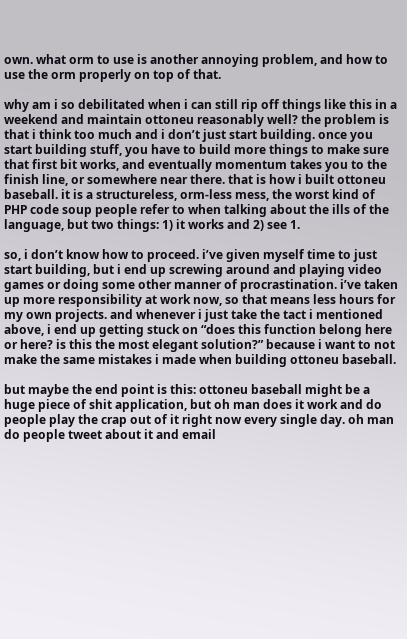own. what orm to use is another annoying problem, and how to use the orm properly on top of that.

why am i so debilitated when i can still rip off things like this in a weekend and maintain ottoneu reasonably well? the problem is that i think too much and i don’t just start building. once you start building stuff, you have to build more things to make sure that first bit works, and eventually momentum takes you to the finish line, or somewhere near there. that is how i built ottoneu baseball. it is a structureless, orm-less mess, the worst kind of PHP code soup people refer to when talking about the ills of the language, but two things: 1) it works and 2) see 1.

so, i don’t know how to proceed. i’ve given myself time to just start building, but i end up screwing around and playing video games or doing some other manner of procrastination. i’ve taken up more responsibility at work now, so that means less hours for my own projects. and whenever i just take the tact i mentioned above, i end up getting stuck on “does this function belong here or here? is this the most elegant solution?” because i want to not make the same mistakes i made when building ottoneu baseball.

but maybe the end point is this: ottoneu baseball might be a huge piece of shit application, but oh man does it work and do people play the crap out of it right now every single day. oh man do people tweet about it and email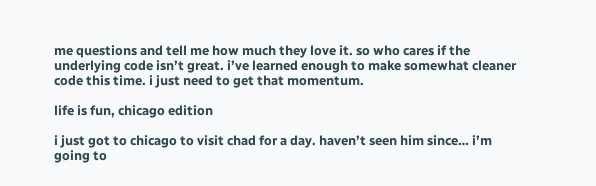me questions and tell me how much they love it. so who cares if the underlying code isn’t great. i’ve learned enough to make somewhat cleaner code this time. i just need to get that momentum.

life is fun, chicago edition

i just got to chicago to visit chad for a day. haven’t seen him since… i’m going to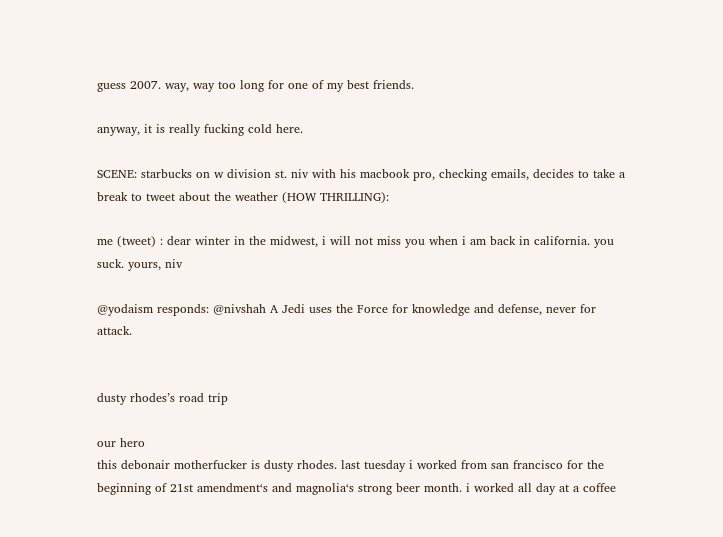guess 2007. way, way too long for one of my best friends.

anyway, it is really fucking cold here.

SCENE: starbucks on w division st. niv with his macbook pro, checking emails, decides to take a break to tweet about the weather (HOW THRILLING):

me (tweet) : dear winter in the midwest, i will not miss you when i am back in california. you suck. yours, niv

@yodaism responds: @nivshah A Jedi uses the Force for knowledge and defense, never for attack.


dusty rhodes’s road trip

our hero
this debonair motherfucker is dusty rhodes. last tuesday i worked from san francisco for the beginning of 21st amendment‘s and magnolia‘s strong beer month. i worked all day at a coffee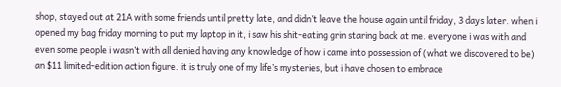shop, stayed out at 21A with some friends until pretty late, and didn’t leave the house again until friday, 3 days later. when i opened my bag friday morning to put my laptop in it, i saw his shit-eating grin staring back at me. everyone i was with and even some people i wasn’t with all denied having any knowledge of how i came into possession of (what we discovered to be) an $11 limited-edition action figure. it is truly one of my life’s mysteries, but i have chosen to embrace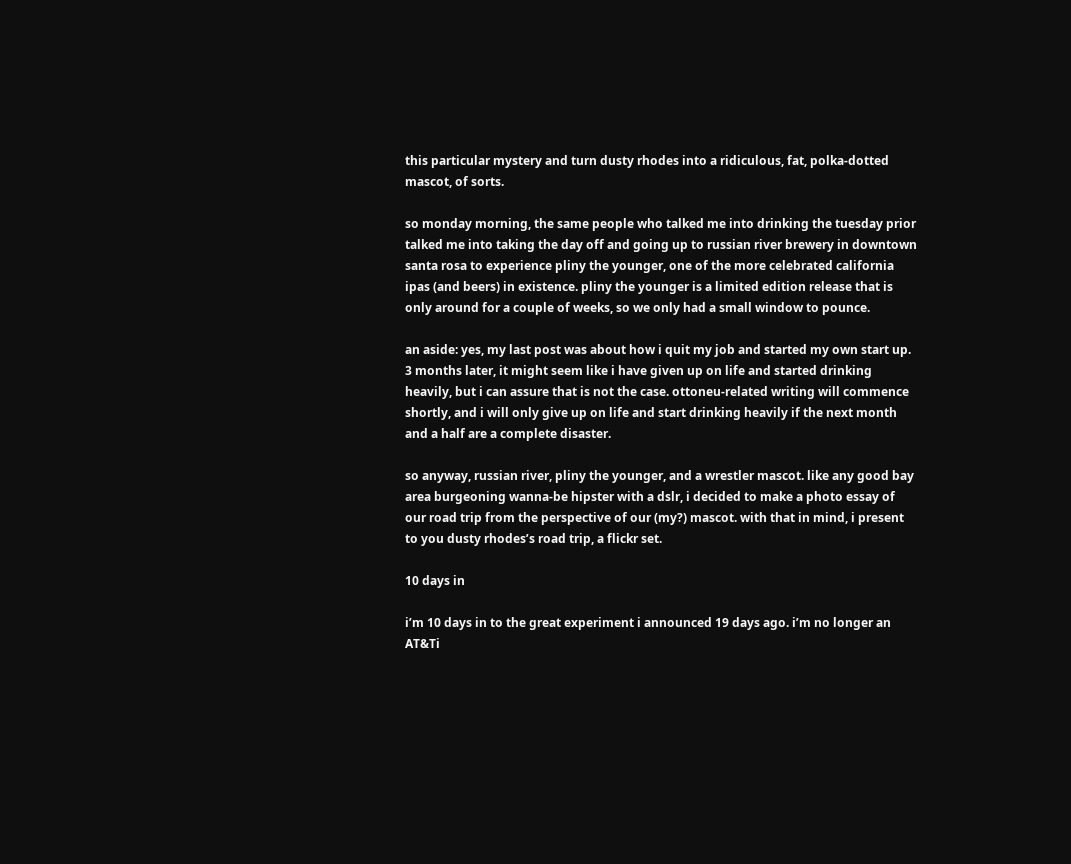this particular mystery and turn dusty rhodes into a ridiculous, fat, polka-dotted mascot, of sorts.

so monday morning, the same people who talked me into drinking the tuesday prior talked me into taking the day off and going up to russian river brewery in downtown santa rosa to experience pliny the younger, one of the more celebrated california ipas (and beers) in existence. pliny the younger is a limited edition release that is only around for a couple of weeks, so we only had a small window to pounce.

an aside: yes, my last post was about how i quit my job and started my own start up. 3 months later, it might seem like i have given up on life and started drinking heavily, but i can assure that is not the case. ottoneu-related writing will commence shortly, and i will only give up on life and start drinking heavily if the next month and a half are a complete disaster.

so anyway, russian river, pliny the younger, and a wrestler mascot. like any good bay area burgeoning wanna-be hipster with a dslr, i decided to make a photo essay of our road trip from the perspective of our (my?) mascot. with that in mind, i present to you dusty rhodes’s road trip, a flickr set.

10 days in

i’m 10 days in to the great experiment i announced 19 days ago. i’m no longer an AT&Ti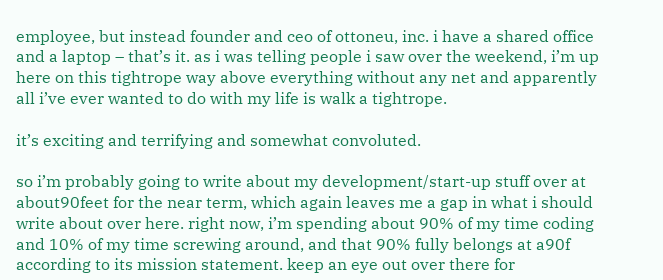employee, but instead founder and ceo of ottoneu, inc. i have a shared office and a laptop – that’s it. as i was telling people i saw over the weekend, i’m up here on this tightrope way above everything without any net and apparently all i’ve ever wanted to do with my life is walk a tightrope.

it’s exciting and terrifying and somewhat convoluted.

so i’m probably going to write about my development/start-up stuff over at about90feet for the near term, which again leaves me a gap in what i should write about over here. right now, i’m spending about 90% of my time coding and 10% of my time screwing around, and that 90% fully belongs at a90f according to its mission statement. keep an eye out over there for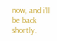now, and i’ll be back shortly.